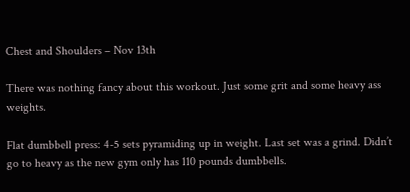Chest and Shoulders – Nov 13th

There was nothing fancy about this workout. Just some grit and some heavy ass weights.

Flat dumbbell press: 4-5 sets pyramiding up in weight. Last set was a grind. Didn’t go to heavy as the new gym only has 110 pounds dumbbells.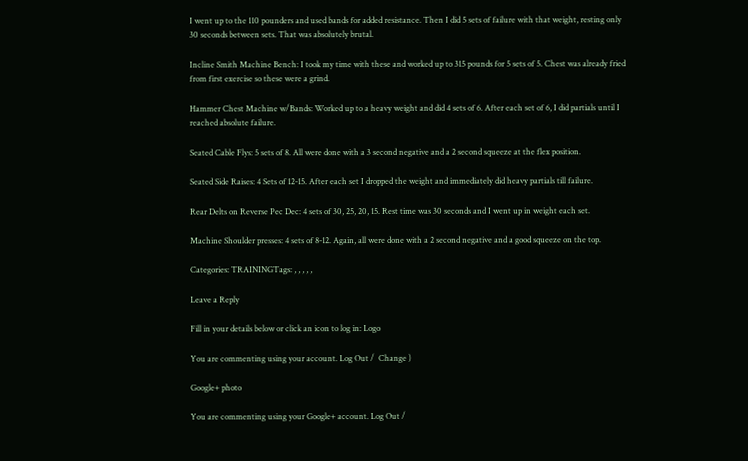I went up to the 110 pounders and used bands for added resistance. Then I did 5 sets of failure with that weight, resting only 30 seconds between sets. That was absolutely brutal.

Incline Smith Machine Bench: I took my time with these and worked up to 315 pounds for 5 sets of 5. Chest was already fried from first exercise so these were a grind.

Hammer Chest Machine w/Bands: Worked up to a heavy weight and did 4 sets of 6. After each set of 6, I did partials until I reached absolute failure.

Seated Cable Flys: 5 sets of 8. All were done with a 3 second negative and a 2 second squeeze at the flex position.

Seated Side Raises: 4 Sets of 12-15. After each set I dropped the weight and immediately did heavy partials till failure.

Rear Delts on Reverse Pec Dec: 4 sets of 30, 25, 20, 15. Rest time was 30 seconds and I went up in weight each set.

Machine Shoulder presses: 4 sets of 8-12. Again, all were done with a 2 second negative and a good squeeze on the top.

Categories: TRAININGTags: , , , , ,

Leave a Reply

Fill in your details below or click an icon to log in: Logo

You are commenting using your account. Log Out /  Change )

Google+ photo

You are commenting using your Google+ account. Log Out /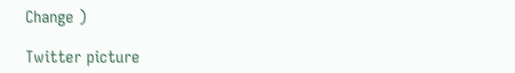Change )

Twitter picture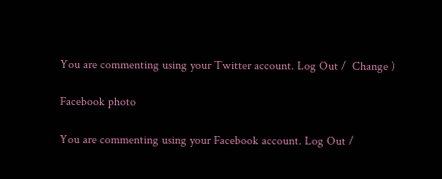You are commenting using your Twitter account. Log Out /  Change )

Facebook photo

You are commenting using your Facebook account. Log Out /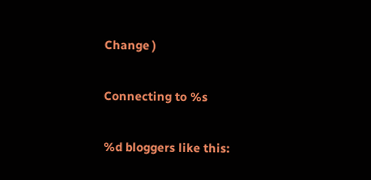Change )

Connecting to %s

%d bloggers like this: